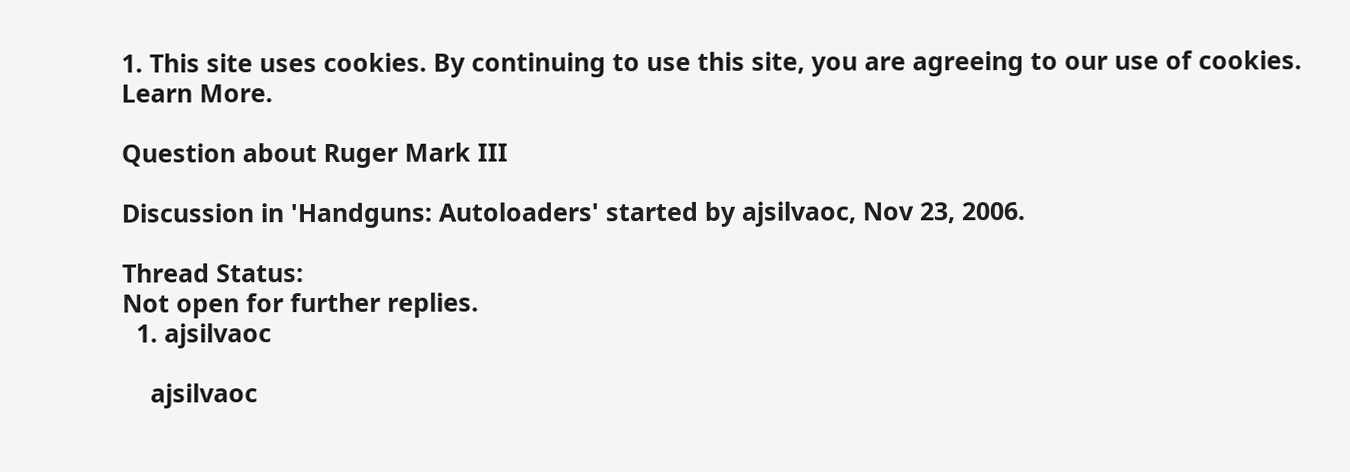1. This site uses cookies. By continuing to use this site, you are agreeing to our use of cookies. Learn More.

Question about Ruger Mark III

Discussion in 'Handguns: Autoloaders' started by ajsilvaoc, Nov 23, 2006.

Thread Status:
Not open for further replies.
  1. ajsilvaoc

    ajsilvaoc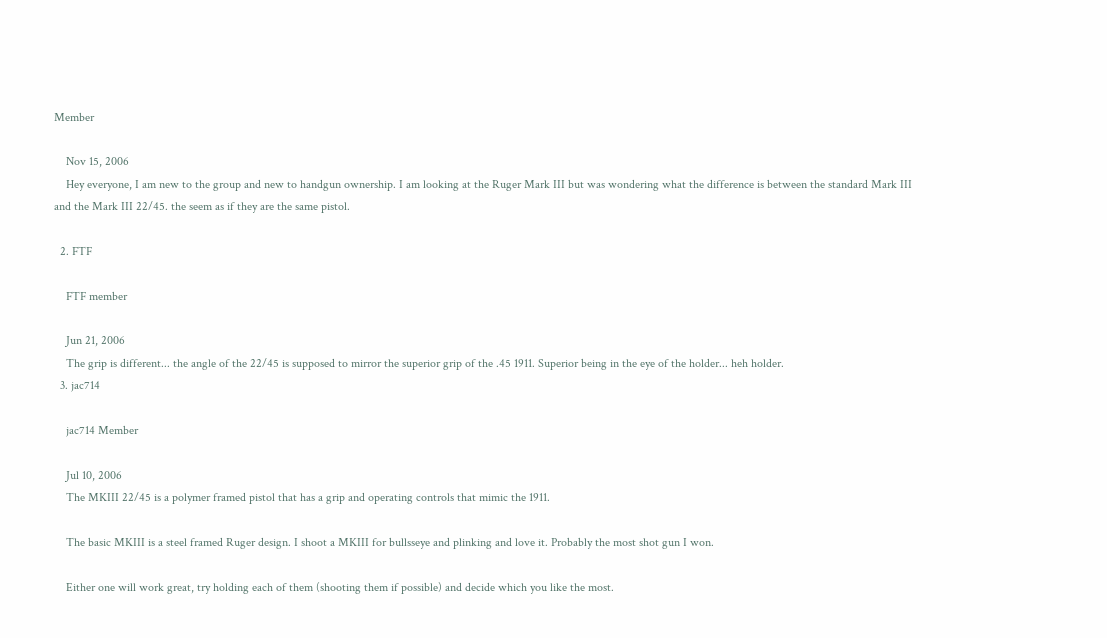Member

    Nov 15, 2006
    Hey everyone, I am new to the group and new to handgun ownership. I am looking at the Ruger Mark III but was wondering what the difference is between the standard Mark III and the Mark III 22/45. the seem as if they are the same pistol.

  2. FTF

    FTF member

    Jun 21, 2006
    The grip is different... the angle of the 22/45 is supposed to mirror the superior grip of the .45 1911. Superior being in the eye of the holder... heh holder.
  3. jac714

    jac714 Member

    Jul 10, 2006
    The MKIII 22/45 is a polymer framed pistol that has a grip and operating controls that mimic the 1911.

    The basic MKIII is a steel framed Ruger design. I shoot a MKIII for bullsseye and plinking and love it. Probably the most shot gun I won.

    Either one will work great, try holding each of them (shooting them if possible) and decide which you like the most.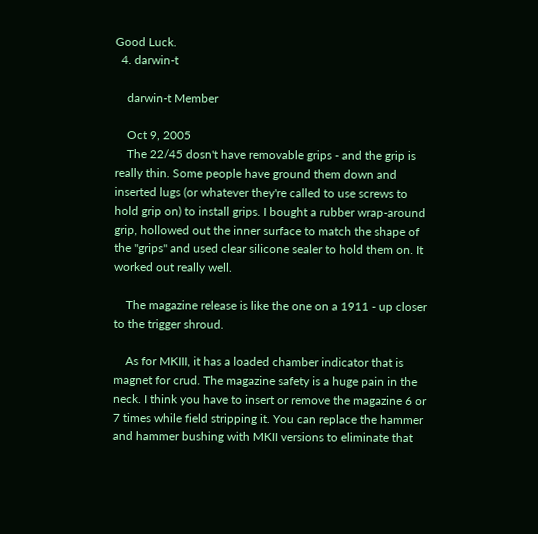Good Luck.
  4. darwin-t

    darwin-t Member

    Oct 9, 2005
    The 22/45 dosn't have removable grips - and the grip is really thin. Some people have ground them down and inserted lugs (or whatever they're called to use screws to hold grip on) to install grips. I bought a rubber wrap-around grip, hollowed out the inner surface to match the shape of the "grips" and used clear silicone sealer to hold them on. It worked out really well.

    The magazine release is like the one on a 1911 - up closer to the trigger shroud.

    As for MKIII, it has a loaded chamber indicator that is magnet for crud. The magazine safety is a huge pain in the neck. I think you have to insert or remove the magazine 6 or 7 times while field stripping it. You can replace the hammer and hammer bushing with MKII versions to eliminate that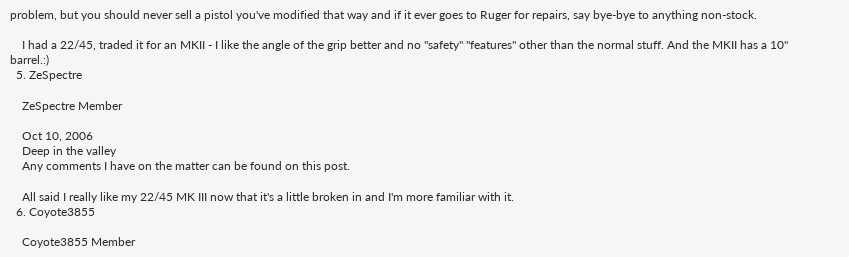problem, but you should never sell a pistol you've modified that way and if it ever goes to Ruger for repairs, say bye-bye to anything non-stock.

    I had a 22/45, traded it for an MKII - I like the angle of the grip better and no "safety" "features" other than the normal stuff. And the MKII has a 10" barrel.:)
  5. ZeSpectre

    ZeSpectre Member

    Oct 10, 2006
    Deep in the valley
    Any comments I have on the matter can be found on this post.

    All said I really like my 22/45 MK III now that it's a little broken in and I'm more familiar with it.
  6. Coyote3855

    Coyote3855 Member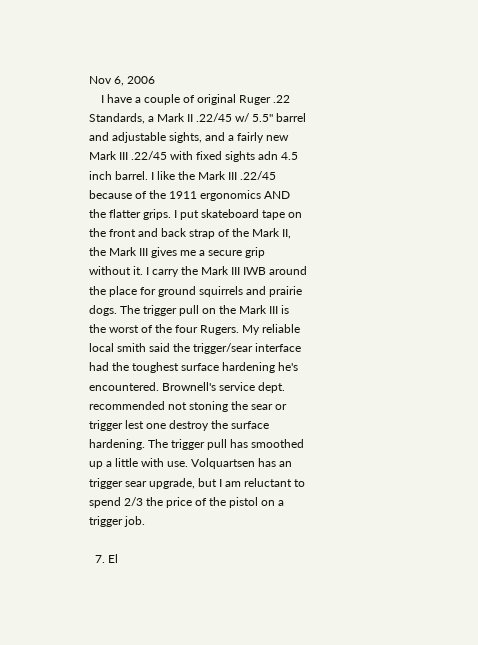Nov 6, 2006
    I have a couple of original Ruger .22 Standards, a Mark II .22/45 w/ 5.5" barrel and adjustable sights, and a fairly new Mark III .22/45 with fixed sights adn 4.5 inch barrel. I like the Mark III .22/45 because of the 1911 ergonomics AND the flatter grips. I put skateboard tape on the front and back strap of the Mark II, the Mark III gives me a secure grip without it. I carry the Mark III IWB around the place for ground squirrels and prairie dogs. The trigger pull on the Mark III is the worst of the four Rugers. My reliable local smith said the trigger/sear interface had the toughest surface hardening he's encountered. Brownell's service dept. recommended not stoning the sear or trigger lest one destroy the surface hardening. The trigger pull has smoothed up a little with use. Volquartsen has an trigger sear upgrade, but I am reluctant to spend 2/3 the price of the pistol on a trigger job.

  7. El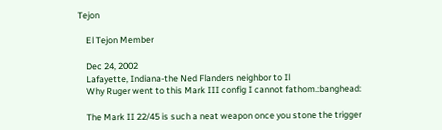Tejon

    El Tejon Member

    Dec 24, 2002
    Lafayette, Indiana-the Ned Flanders neighbor to Il
    Why Ruger went to this Mark III config I cannot fathom.:banghead:

    The Mark II 22/45 is such a neat weapon once you stone the trigger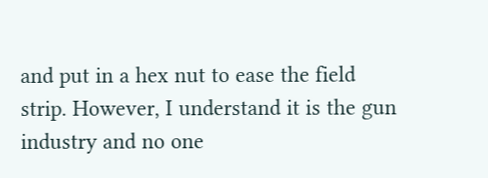and put in a hex nut to ease the field strip. However, I understand it is the gun industry and no one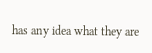has any idea what they are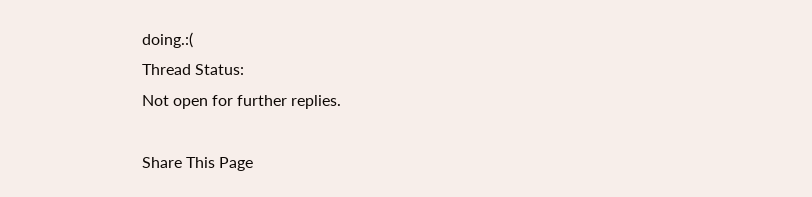doing.:(
Thread Status:
Not open for further replies.

Share This Page